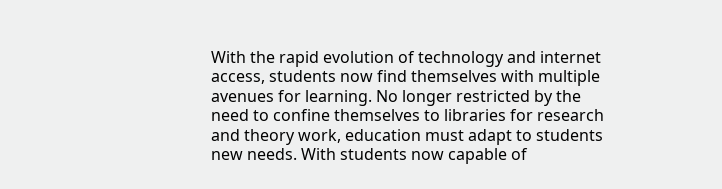With the rapid evolution of technology and internet access, students now find themselves with multiple avenues for learning. No longer restricted by the need to confine themselves to libraries for research and theory work, education must adapt to students new needs. With students now capable of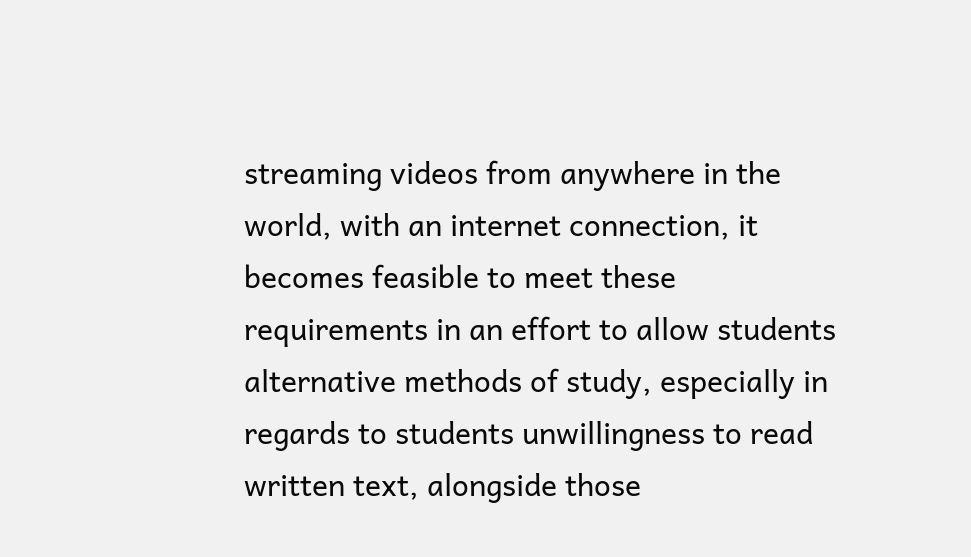streaming videos from anywhere in the world, with an internet connection, it becomes feasible to meet these requirements in an effort to allow students alternative methods of study, especially in regards to students unwillingness to read written text, alongside those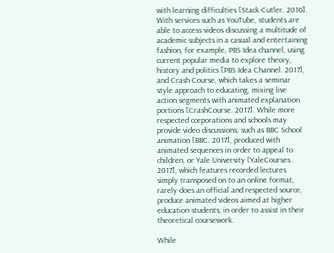with learning difficulties [Stack-Cutler. 2016]. With services such as YouTube, students are able to access videos discussing a multitude of academic subjects in a casual and entertaining fashion, for example, PBS Idea channel, using current popular media to explore theory, history and politics [PBS Idea Channel. 2017], and Crash Course, which takes a seminar style approach to educating, mixing live action segments with animated explanation portions [CrashCourse. 2017]. While more respected corporations and schools may provide video discussions, such as BBC School animation [BBC. 2017], produced with animated sequences in order to appeal to children, or Yale University [YaleCourses. 2017], which features recorded lectures simply transposed on to an online format, rarely does an official and respected source, produce animated videos aimed at higher education students, in order to assist in their theoretical coursework.

While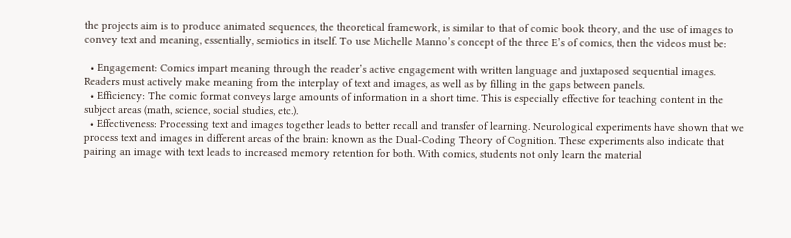the projects aim is to produce animated sequences, the theoretical framework, is similar to that of comic book theory, and the use of images to convey text and meaning, essentially, semiotics in itself. To use Michelle Manno’s concept of the three E’s of comics, then the videos must be:

  • Engagement: Comics impart meaning through the reader’s active engagement with written language and juxtaposed sequential images. Readers must actively make meaning from the interplay of text and images, as well as by filling in the gaps between panels.
  • Efficiency: The comic format conveys large amounts of information in a short time. This is especially effective for teaching content in the subject areas (math, science, social studies, etc.).
  • Effectiveness: Processing text and images together leads to better recall and transfer of learning. Neurological experiments have shown that we process text and images in different areas of the brain: known as the Dual-Coding Theory of Cognition. These experiments also indicate that pairing an image with text leads to increased memory retention for both. With comics, students not only learn the material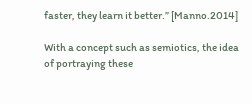faster, they learn it better.” [Manno.2014]

With a concept such as semiotics, the idea of portraying these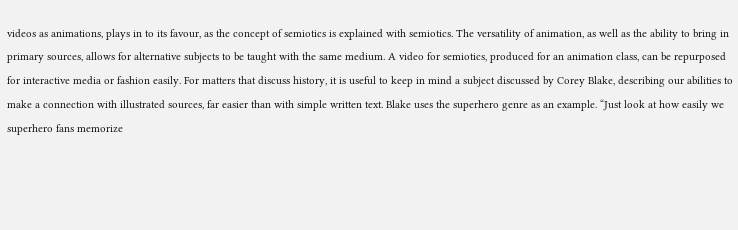videos as animations, plays in to its favour, as the concept of semiotics is explained with semiotics. The versatility of animation, as well as the ability to bring in primary sources, allows for alternative subjects to be taught with the same medium. A video for semiotics, produced for an animation class, can be repurposed for interactive media or fashion easily. For matters that discuss history, it is useful to keep in mind a subject discussed by Corey Blake, describing our abilities to make a connection with illustrated sources, far easier than with simple written text. Blake uses the superhero genre as an example. “Just look at how easily we superhero fans memorize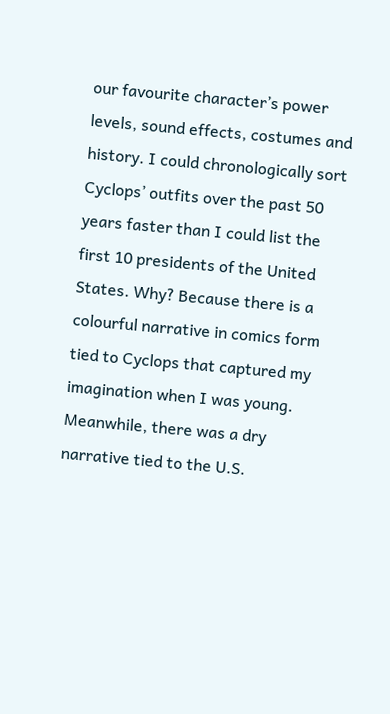our favourite character’s power levels, sound effects, costumes and history. I could chronologically sort Cyclops’ outfits over the past 50 years faster than I could list the first 10 presidents of the United States. Why? Because there is a colourful narrative in comics form tied to Cyclops that captured my imagination when I was young. Meanwhile, there was a dry narrative tied to the U.S.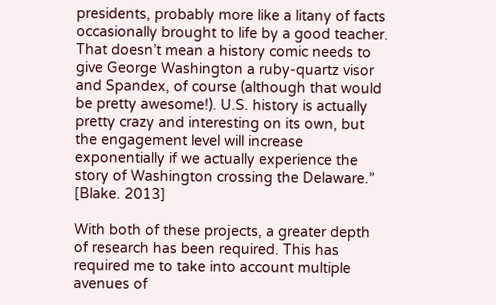presidents, probably more like a litany of facts occasionally brought to life by a good teacher. That doesn’t mean a history comic needs to give George Washington a ruby-quartz visor and Spandex, of course (although that would be pretty awesome!). U.S. history is actually pretty crazy and interesting on its own, but the engagement level will increase exponentially if we actually experience the story of Washington crossing the Delaware.” [Blake. 2013]

With both of these projects, a greater depth of research has been required. This has required me to take into account multiple avenues of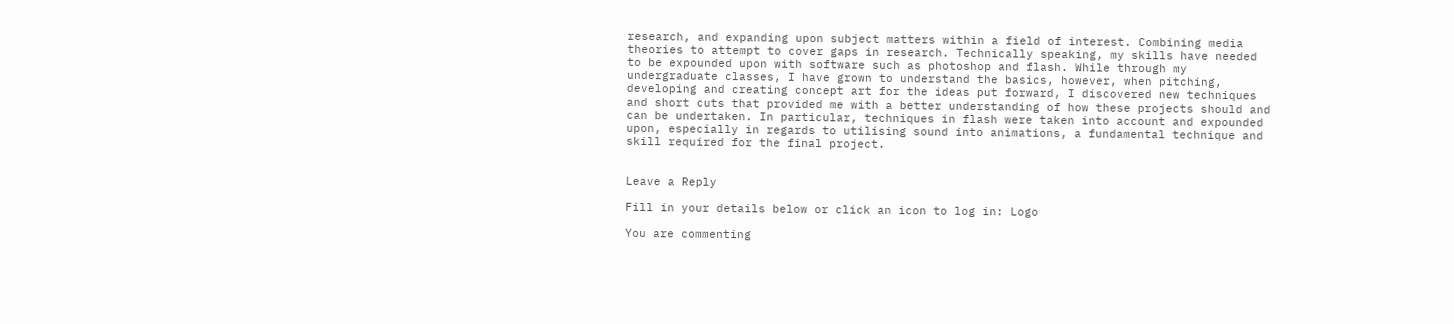research, and expanding upon subject matters within a field of interest. Combining media theories to attempt to cover gaps in research. Technically speaking, my skills have needed to be expounded upon with software such as photoshop and flash. While through my undergraduate classes, I have grown to understand the basics, however, when pitching, developing and creating concept art for the ideas put forward, I discovered new techniques and short cuts that provided me with a better understanding of how these projects should and can be undertaken. In particular, techniques in flash were taken into account and expounded upon, especially in regards to utilising sound into animations, a fundamental technique and skill required for the final project.


Leave a Reply

Fill in your details below or click an icon to log in: Logo

You are commenting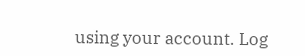using your account. Log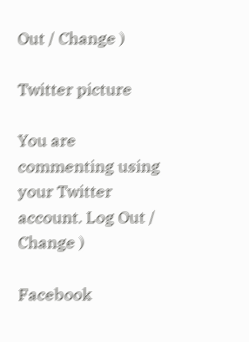Out / Change )

Twitter picture

You are commenting using your Twitter account. Log Out / Change )

Facebook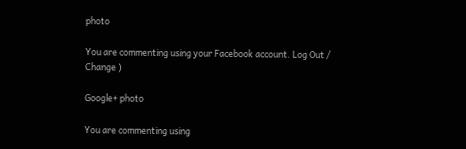photo

You are commenting using your Facebook account. Log Out / Change )

Google+ photo

You are commenting using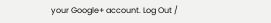your Google+ account. Log Out /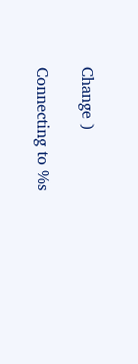Change )

Connecting to %s